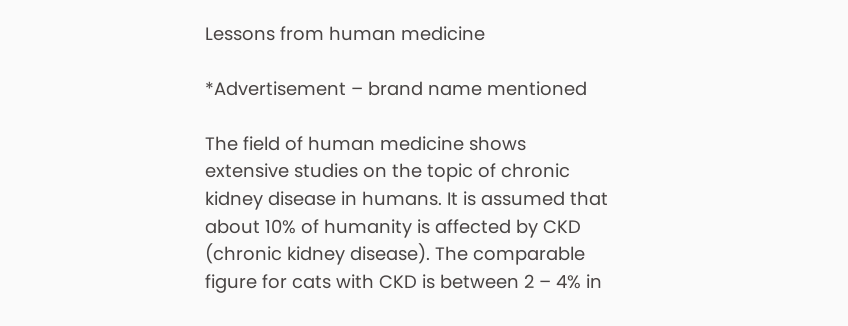Lessons from human medicine

*Advertisement – brand name mentioned

The field of human medicine shows extensive studies on the topic of chronic kidney disease in humans. It is assumed that about 10% of humanity is affected by CKD (chronic kidney disease). The comparable figure for cats with CKD is between 2 – 4% in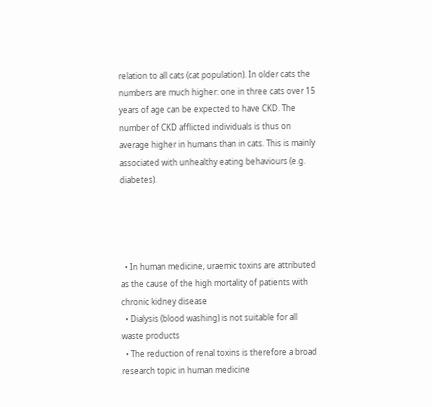relation to all cats (cat population). In older cats the numbers are much higher: one in three cats over 15 years of age can be expected to have CKD. The number of CKD afflicted individuals is thus on average higher in humans than in cats. This is mainly associated with unhealthy eating behaviours (e.g. diabetes).




  • In human medicine, uraemic toxins are attributed as the cause of the high mortality of patients with chronic kidney disease
  • Dialysis (blood washing) is not suitable for all waste products
  • The reduction of renal toxins is therefore a broad research topic in human medicine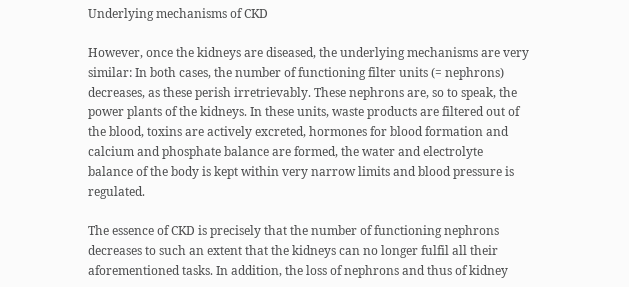Underlying mechanisms of CKD

However, once the kidneys are diseased, the underlying mechanisms are very similar: In both cases, the number of functioning filter units (= nephrons) decreases, as these perish irretrievably. These nephrons are, so to speak, the power plants of the kidneys. In these units, waste products are filtered out of the blood, toxins are actively excreted, hormones for blood formation and calcium and phosphate balance are formed, the water and electrolyte balance of the body is kept within very narrow limits and blood pressure is regulated.

The essence of CKD is precisely that the number of functioning nephrons decreases to such an extent that the kidneys can no longer fulfil all their aforementioned tasks. In addition, the loss of nephrons and thus of kidney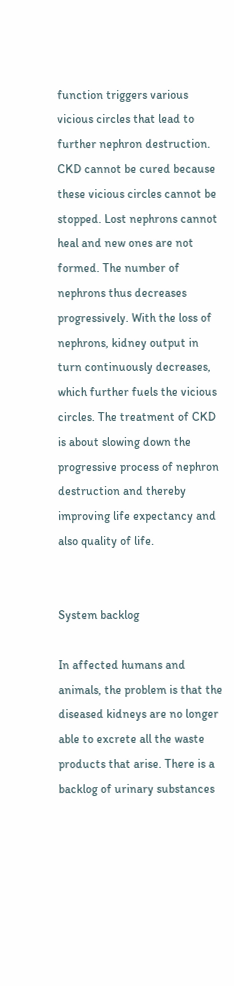function triggers various vicious circles that lead to further nephron destruction. CKD cannot be cured because these vicious circles cannot be stopped. Lost nephrons cannot heal and new ones are not formed. The number of nephrons thus decreases progressively. With the loss of nephrons, kidney output in turn continuously decreases, which further fuels the vicious circles. The treatment of CKD is about slowing down the progressive process of nephron destruction and thereby improving life expectancy and also quality of life.


System backlog

In affected humans and animals, the problem is that the diseased kidneys are no longer able to excrete all the waste products that arise. There is a backlog of urinary substances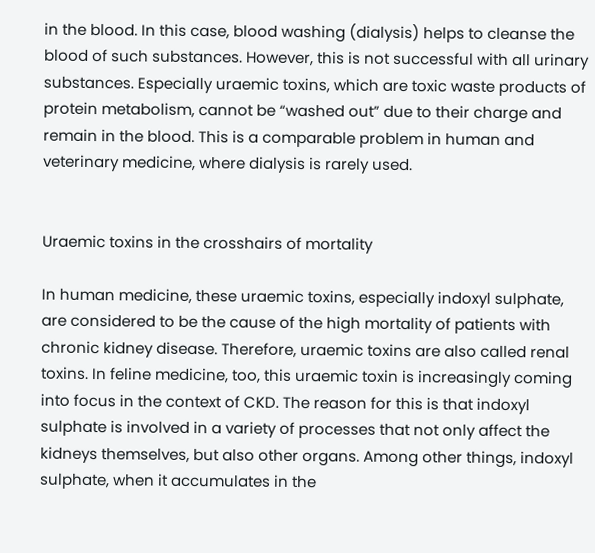in the blood. In this case, blood washing (dialysis) helps to cleanse the blood of such substances. However, this is not successful with all urinary substances. Especially uraemic toxins, which are toxic waste products of protein metabolism, cannot be “washed out” due to their charge and remain in the blood. This is a comparable problem in human and veterinary medicine, where dialysis is rarely used.


Uraemic toxins in the crosshairs of mortality

In human medicine, these uraemic toxins, especially indoxyl sulphate, are considered to be the cause of the high mortality of patients with chronic kidney disease. Therefore, uraemic toxins are also called renal toxins. In feline medicine, too, this uraemic toxin is increasingly coming into focus in the context of CKD. The reason for this is that indoxyl sulphate is involved in a variety of processes that not only affect the kidneys themselves, but also other organs. Among other things, indoxyl sulphate, when it accumulates in the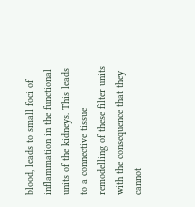blood, leads to small foci of inflammation in the functional units of the kidneys. This leads to a connective tissue remodelling of these filter units with the consequence that they cannot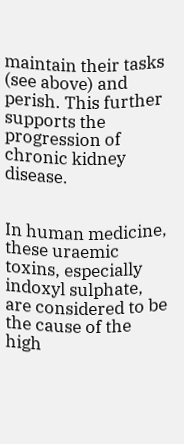maintain their tasks (see above) and perish. This further supports the progression of chronic kidney disease.


In human medicine, these uraemic toxins, especially indoxyl sulphate, are considered to be the cause of the high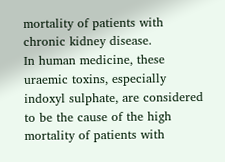mortality of patients with chronic kidney disease.
In human medicine, these uraemic toxins, especially indoxyl sulphate, are considered to be the cause of the high mortality of patients with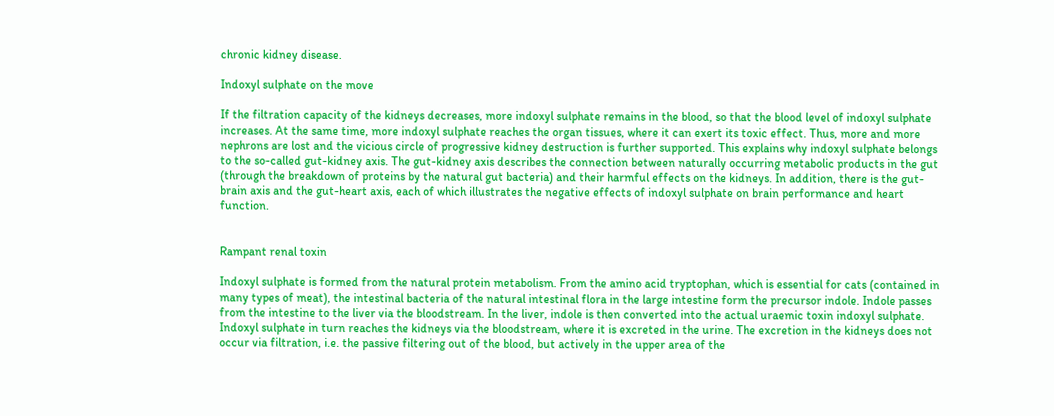chronic kidney disease.

Indoxyl sulphate on the move

If the filtration capacity of the kidneys decreases, more indoxyl sulphate remains in the blood, so that the blood level of indoxyl sulphate increases. At the same time, more indoxyl sulphate reaches the organ tissues, where it can exert its toxic effect. Thus, more and more nephrons are lost and the vicious circle of progressive kidney destruction is further supported. This explains why indoxyl sulphate belongs to the so-called gut-kidney axis. The gut-kidney axis describes the connection between naturally occurring metabolic products in the gut (through the breakdown of proteins by the natural gut bacteria) and their harmful effects on the kidneys. In addition, there is the gut-brain axis and the gut-heart axis, each of which illustrates the negative effects of indoxyl sulphate on brain performance and heart function.


Rampant renal toxin

Indoxyl sulphate is formed from the natural protein metabolism. From the amino acid tryptophan, which is essential for cats (contained in many types of meat), the intestinal bacteria of the natural intestinal flora in the large intestine form the precursor indole. Indole passes from the intestine to the liver via the bloodstream. In the liver, indole is then converted into the actual uraemic toxin indoxyl sulphate. Indoxyl sulphate in turn reaches the kidneys via the bloodstream, where it is excreted in the urine. The excretion in the kidneys does not occur via filtration, i.e. the passive filtering out of the blood, but actively in the upper area of the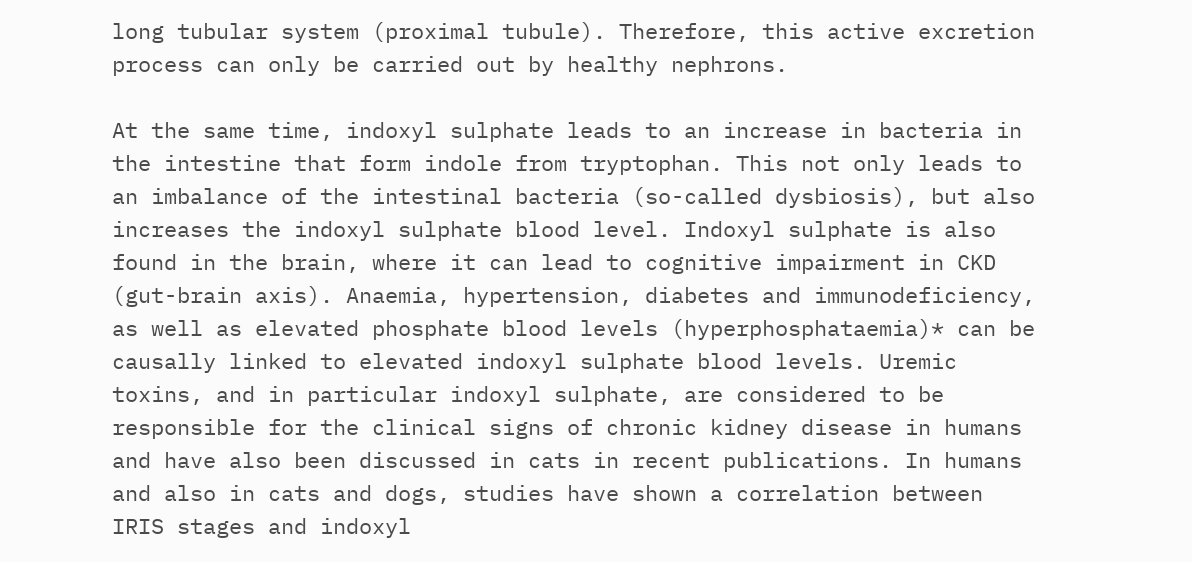long tubular system (proximal tubule). Therefore, this active excretion process can only be carried out by healthy nephrons.

At the same time, indoxyl sulphate leads to an increase in bacteria in the intestine that form indole from tryptophan. This not only leads to an imbalance of the intestinal bacteria (so-called dysbiosis), but also increases the indoxyl sulphate blood level. Indoxyl sulphate is also found in the brain, where it can lead to cognitive impairment in CKD (gut-brain axis). Anaemia, hypertension, diabetes and immunodeficiency, as well as elevated phosphate blood levels (hyperphosphataemia)* can be causally linked to elevated indoxyl sulphate blood levels. Uremic toxins, and in particular indoxyl sulphate, are considered to be responsible for the clinical signs of chronic kidney disease in humans and have also been discussed in cats in recent publications. In humans and also in cats and dogs, studies have shown a correlation between IRIS stages and indoxyl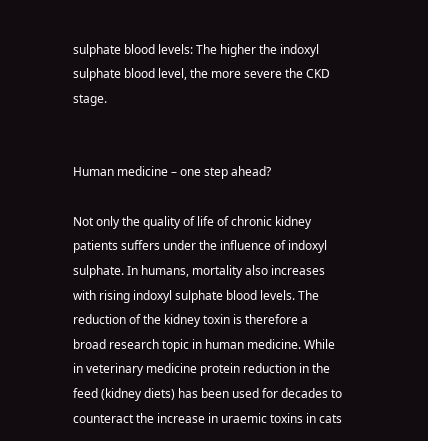sulphate blood levels: The higher the indoxyl sulphate blood level, the more severe the CKD stage.


Human medicine – one step ahead?

Not only the quality of life of chronic kidney patients suffers under the influence of indoxyl sulphate. In humans, mortality also increases with rising indoxyl sulphate blood levels. The reduction of the kidney toxin is therefore a broad research topic in human medicine. While in veterinary medicine protein reduction in the feed (kidney diets) has been used for decades to counteract the increase in uraemic toxins in cats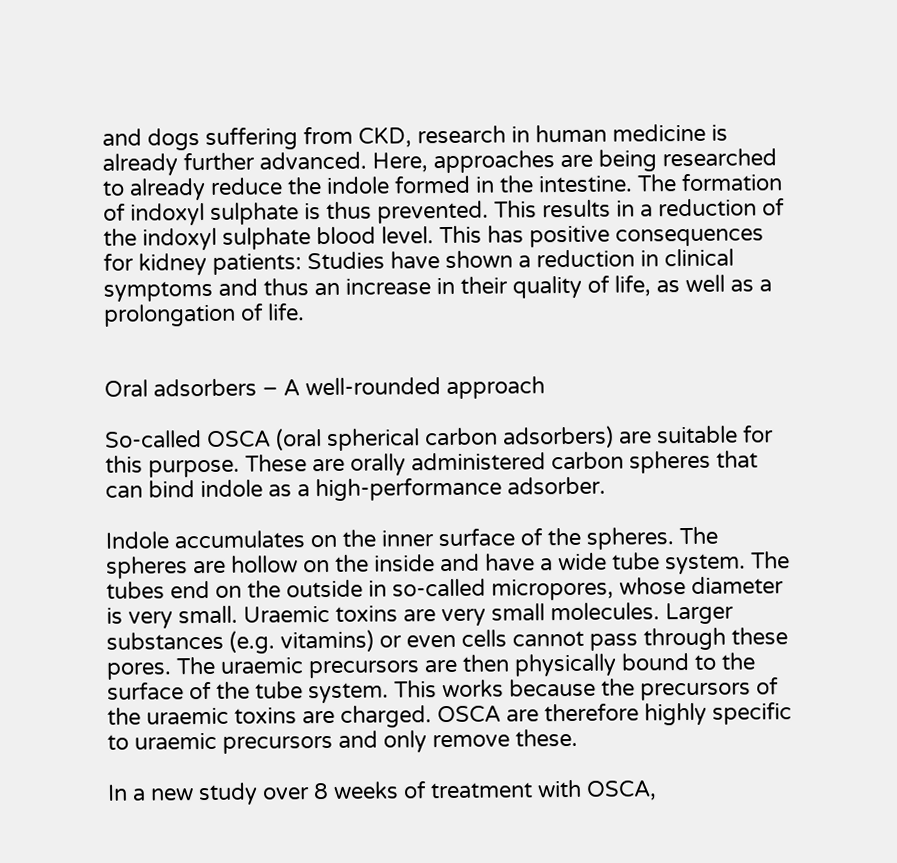and dogs suffering from CKD, research in human medicine is already further advanced. Here, approaches are being researched to already reduce the indole formed in the intestine. The formation of indoxyl sulphate is thus prevented. This results in a reduction of the indoxyl sulphate blood level. This has positive consequences for kidney patients: Studies have shown a reduction in clinical symptoms and thus an increase in their quality of life, as well as a prolongation of life.


Oral adsorbers – A well-rounded approach

So-called OSCA (oral spherical carbon adsorbers) are suitable for this purpose. These are orally administered carbon spheres that can bind indole as a high-performance adsorber.

Indole accumulates on the inner surface of the spheres. The spheres are hollow on the inside and have a wide tube system. The tubes end on the outside in so-called micropores, whose diameter is very small. Uraemic toxins are very small molecules. Larger substances (e.g. vitamins) or even cells cannot pass through these pores. The uraemic precursors are then physically bound to the surface of the tube system. This works because the precursors of the uraemic toxins are charged. OSCA are therefore highly specific to uraemic precursors and only remove these.

In a new study over 8 weeks of treatment with OSCA,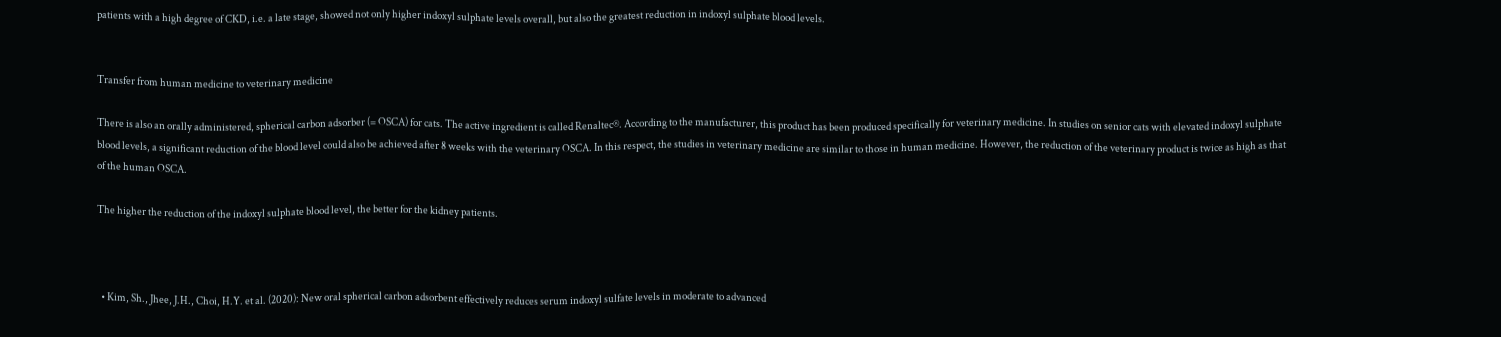patients with a high degree of CKD, i.e. a late stage, showed not only higher indoxyl sulphate levels overall, but also the greatest reduction in indoxyl sulphate blood levels.


Transfer from human medicine to veterinary medicine

There is also an orally administered, spherical carbon adsorber (= OSCA) for cats. The active ingredient is called Renaltec®. According to the manufacturer, this product has been produced specifically for veterinary medicine. In studies on senior cats with elevated indoxyl sulphate blood levels, a significant reduction of the blood level could also be achieved after 8 weeks with the veterinary OSCA. In this respect, the studies in veterinary medicine are similar to those in human medicine. However, the reduction of the veterinary product is twice as high as that of the human OSCA.

The higher the reduction of the indoxyl sulphate blood level, the better for the kidney patients.



  • Kim, Sh., Jhee, J.H., Choi, H.Y. et al. (2020): New oral spherical carbon adsorbent effectively reduces serum indoxyl sulfate levels in moderate to advanced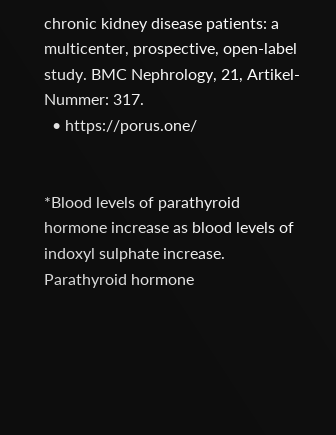chronic kidney disease patients: a multicenter, prospective, open-label study. BMC Nephrology, 21, Artikel-Nummer: 317.
  • https://porus.one/


*Blood levels of parathyroid hormone increase as blood levels of indoxyl sulphate increase. Parathyroid hormone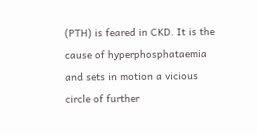(PTH) is feared in CKD. It is the cause of hyperphosphataemia and sets in motion a vicious circle of further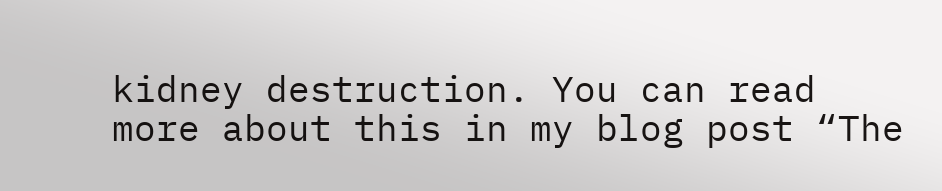kidney destruction. You can read more about this in my blog post “The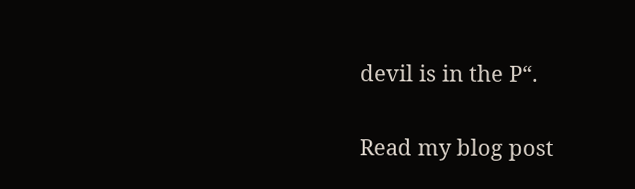devil is in the P“.

Read my blog post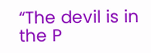“The devil is in the P